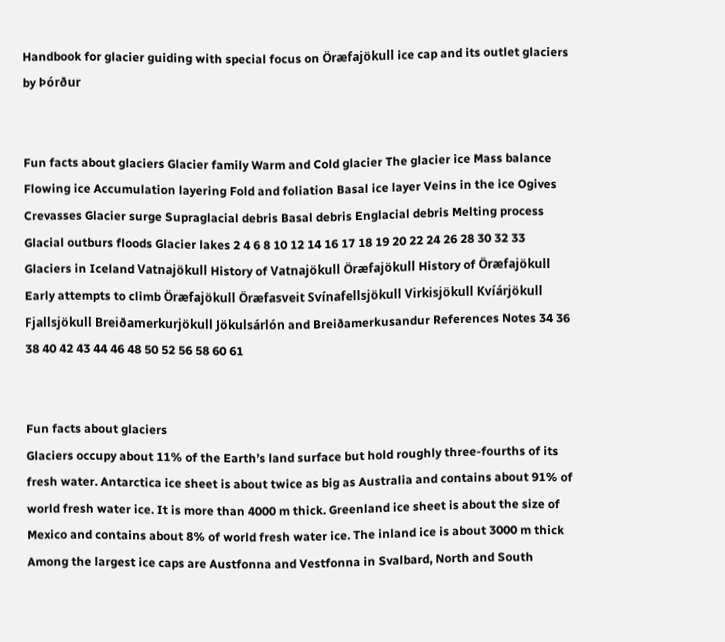Handbook for glacier guiding with special focus on Öræfajökull ice cap and its outlet glaciers by Þórður


Fun facts about glaciers Glacier family Warm and Cold glacier The glacier ice Mass balance Flowing ice Accumulation layering Fold and foliation Basal ice layer Veins in the ice Ogives Crevasses Glacier surge Supraglacial debris Basal debris Englacial debris Melting process Glacial outburs floods Glacier lakes 2 4 6 8 10 12 14 16 17 18 19 20 22 24 26 28 30 32 33 Glaciers in Iceland Vatnajökull History of Vatnajökull Öræfajökull History of Öræfajökull Early attempts to climb Öræfajökull Öræfasveit Svínafellsjökull Virkisjökull Kvíárjökull Fjallsjökull Breiðamerkurjökull Jökulsárlón and Breiðamerkusandur References Notes 34 36 38 40 42 43 44 46 48 50 52 56 58 60 61


Fun facts about glaciers
Glaciers occupy about 11% of the Earth’s land surface but hold roughly three-fourths of its fresh water. Antarctica ice sheet is about twice as big as Australia and contains about 91% of world fresh water ice. It is more than 4000 m thick. Greenland ice sheet is about the size of Mexico and contains about 8% of world fresh water ice. The inland ice is about 3000 m thick Among the largest ice caps are Austfonna and Vestfonna in Svalbard, North and South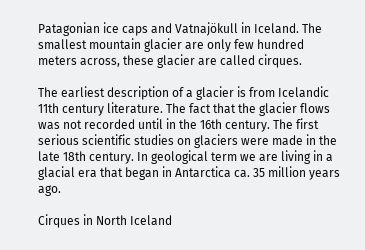Patagonian ice caps and Vatnajökull in Iceland. The smallest mountain glacier are only few hundred meters across, these glacier are called cirques.

The earliest description of a glacier is from Icelandic 11th century literature. The fact that the glacier flows was not recorded until in the 16th century. The first serious scientific studies on glaciers were made in the late 18th century. In geological term we are living in a glacial era that began in Antarctica ca. 35 million years ago.

Cirques in North Iceland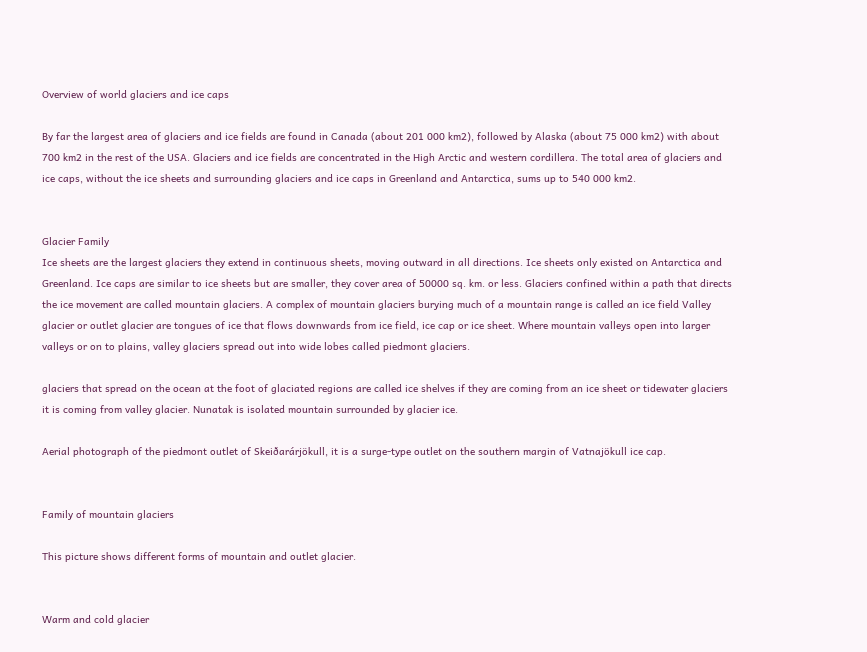Overview of world glaciers and ice caps

By far the largest area of glaciers and ice fields are found in Canada (about 201 000 km2), followed by Alaska (about 75 000 km2) with about 700 km2 in the rest of the USA. Glaciers and ice fields are concentrated in the High Arctic and western cordillera. The total area of glaciers and ice caps, without the ice sheets and surrounding glaciers and ice caps in Greenland and Antarctica, sums up to 540 000 km2.


Glacier Family
Ice sheets are the largest glaciers they extend in continuous sheets, moving outward in all directions. Ice sheets only existed on Antarctica and Greenland. Ice caps are similar to ice sheets but are smaller, they cover area of 50000 sq. km. or less. Glaciers confined within a path that directs the ice movement are called mountain glaciers. A complex of mountain glaciers burying much of a mountain range is called an ice field Valley glacier or outlet glacier are tongues of ice that flows downwards from ice field, ice cap or ice sheet. Where mountain valleys open into larger valleys or on to plains, valley glaciers spread out into wide lobes called piedmont glaciers.

glaciers that spread on the ocean at the foot of glaciated regions are called ice shelves if they are coming from an ice sheet or tidewater glaciers it is coming from valley glacier. Nunatak is isolated mountain surrounded by glacier ice.

Aerial photograph of the piedmont outlet of Skeiðarárjökull, it is a surge-type outlet on the southern margin of Vatnajökull ice cap.


Family of mountain glaciers

This picture shows different forms of mountain and outlet glacier.


Warm and cold glacier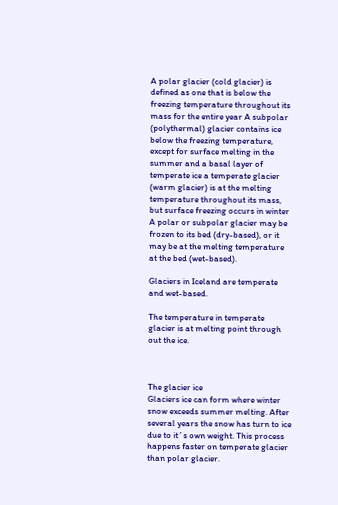A polar glacier (cold glacier) is defined as one that is below the freezing temperature throughout its mass for the entire year A subpolar (polythermal) glacier contains ice below the freezing temperature, except for surface melting in the summer and a basal layer of temperate ice a temperate glacier (warm glacier) is at the melting temperature throughout its mass, but surface freezing occurs in winter A polar or subpolar glacier may be frozen to its bed (dry-based), or it may be at the melting temperature at the bed (wet-based).

Glaciers in Iceland are temperate and wet-based.

The temperature in temperate glacier is at melting point through out the ice.



The glacier ice
Glaciers ice can form where winter snow exceeds summer melting. After several years the snow has turn to ice due to it´s own weight. This process happens faster on temperate glacier than polar glacier.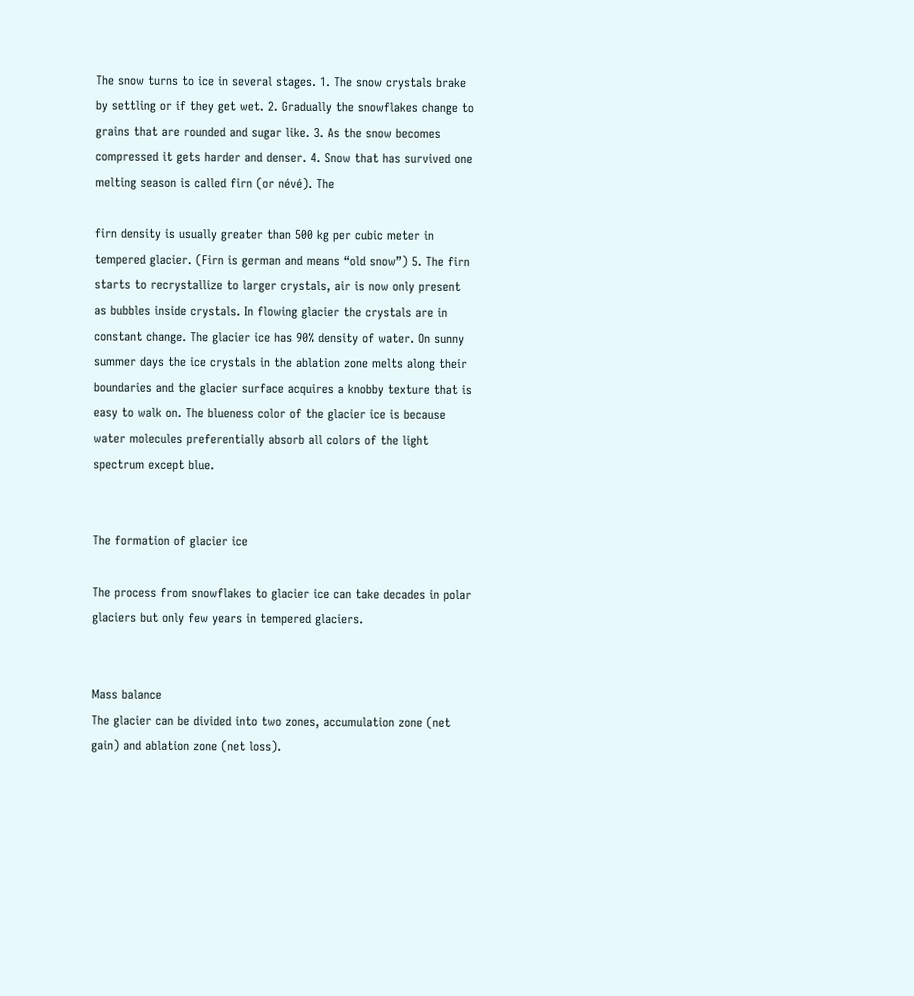The snow turns to ice in several stages. 1. The snow crystals brake by settling or if they get wet. 2. Gradually the snowflakes change to grains that are rounded and sugar like. 3. As the snow becomes compressed it gets harder and denser. 4. Snow that has survived one melting season is called firn (or névé). The

firn density is usually greater than 500 kg per cubic meter in tempered glacier. (Firn is german and means “old snow”) 5. The firn starts to recrystallize to larger crystals, air is now only present as bubbles inside crystals. In flowing glacier the crystals are in constant change. The glacier ice has 90% density of water. On sunny summer days the ice crystals in the ablation zone melts along their boundaries and the glacier surface acquires a knobby texture that is easy to walk on. The blueness color of the glacier ice is because water molecules preferentially absorb all colors of the light spectrum except blue.


The formation of glacier ice

The process from snowflakes to glacier ice can take decades in polar glaciers but only few years in tempered glaciers.


Mass balance
The glacier can be divided into two zones, accumulation zone (net gain) and ablation zone (net loss).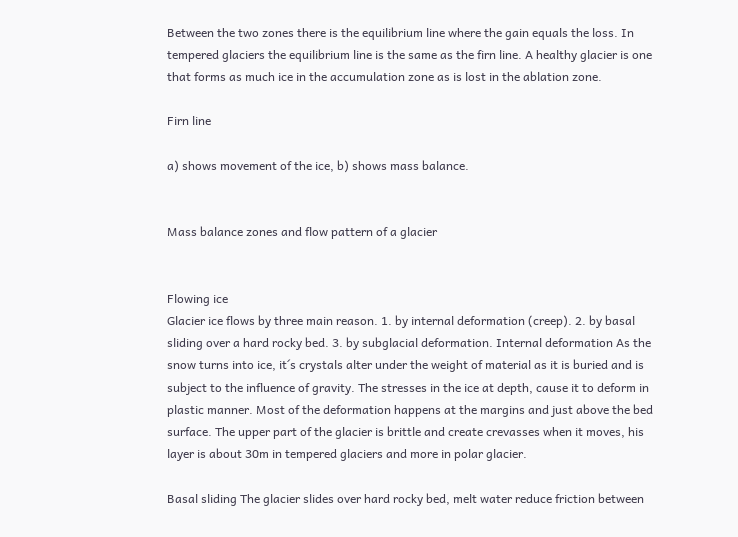Between the two zones there is the equilibrium line where the gain equals the loss. In tempered glaciers the equilibrium line is the same as the firn line. A healthy glacier is one that forms as much ice in the accumulation zone as is lost in the ablation zone.

Firn line

a) shows movement of the ice, b) shows mass balance.


Mass balance zones and flow pattern of a glacier


Flowing ice
Glacier ice flows by three main reason. 1. by internal deformation (creep). 2. by basal sliding over a hard rocky bed. 3. by subglacial deformation. Internal deformation As the snow turns into ice, it´s crystals alter under the weight of material as it is buried and is subject to the influence of gravity. The stresses in the ice at depth, cause it to deform in plastic manner. Most of the deformation happens at the margins and just above the bed surface. The upper part of the glacier is brittle and create crevasses when it moves, his layer is about 30m in tempered glaciers and more in polar glacier.

Basal sliding The glacier slides over hard rocky bed, melt water reduce friction between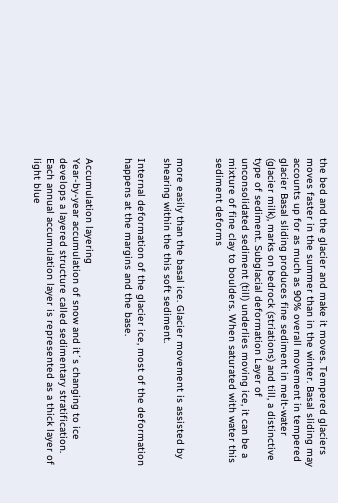the bed and the glacier and make it moves. Tempered glaciers moves faster in the summer than in the winter. Basal sliding may accounts up for as much as 90% overall movement in tempered glacier Basal sliding produces fine sediment in melt-water (glacier milk), marks on bedrock (striations) and till, a distinctive type of sediment. Subglacial deformation Layer of unconsolidated sediment (till) underlies moving ice, it can be a mixture of fine clay to boulders. When saturated with water this sediment deforms


more easily than the basal ice. Glacier movement is assisted by shearing within the this soft sediment.

Internal deformation of the glacier ice, most of the deformation happens at the margins and the base.


Accumulation layering
Year-by-year accumulation of snow and it´s changing to ice develops a layered structure called sedimentary stratification. Each annual accumulation layer is represented as a thick layer of light blue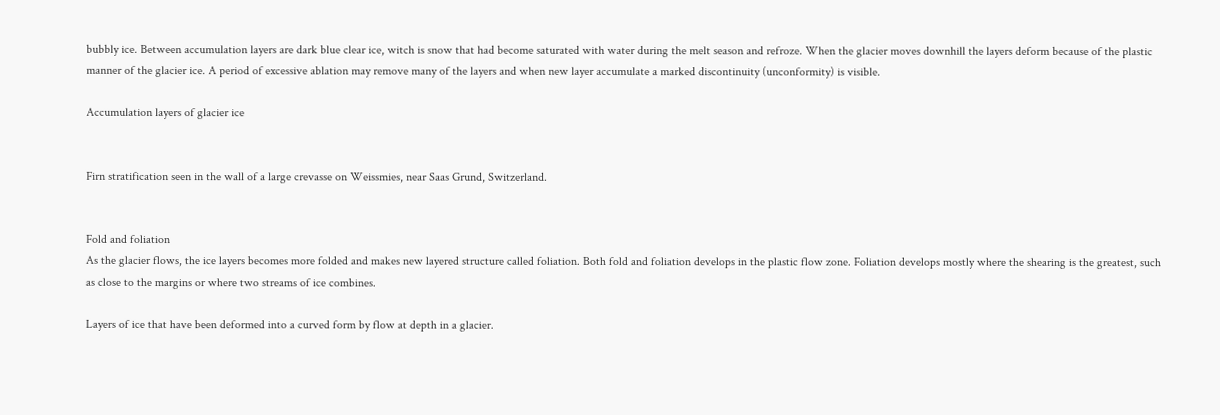bubbly ice. Between accumulation layers are dark blue clear ice, witch is snow that had become saturated with water during the melt season and refroze. When the glacier moves downhill the layers deform because of the plastic manner of the glacier ice. A period of excessive ablation may remove many of the layers and when new layer accumulate a marked discontinuity (unconformity) is visible.

Accumulation layers of glacier ice


Firn stratification seen in the wall of a large crevasse on Weissmies, near Saas Grund, Switzerland.


Fold and foliation
As the glacier flows, the ice layers becomes more folded and makes new layered structure called foliation. Both fold and foliation develops in the plastic flow zone. Foliation develops mostly where the shearing is the greatest, such as close to the margins or where two streams of ice combines.

Layers of ice that have been deformed into a curved form by flow at depth in a glacier.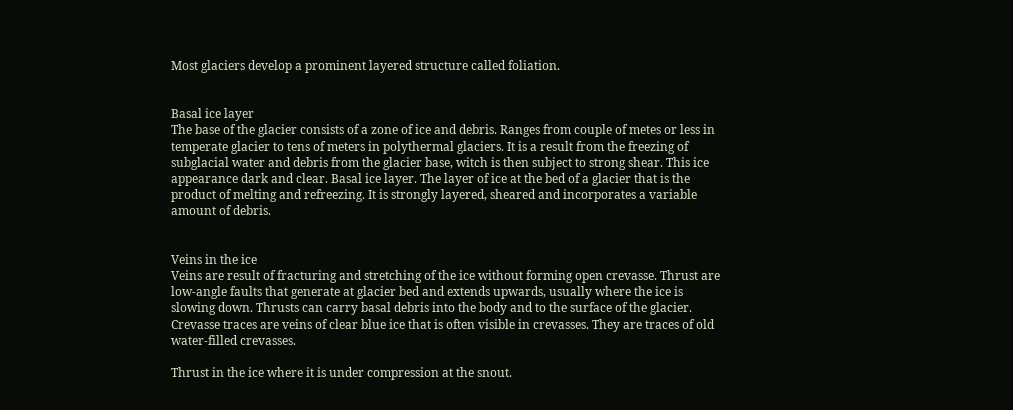Most glaciers develop a prominent layered structure called foliation.


Basal ice layer
The base of the glacier consists of a zone of ice and debris. Ranges from couple of metes or less in temperate glacier to tens of meters in polythermal glaciers. It is a result from the freezing of subglacial water and debris from the glacier base, witch is then subject to strong shear. This ice appearance dark and clear. Basal ice layer. The layer of ice at the bed of a glacier that is the product of melting and refreezing. It is strongly layered, sheared and incorporates a variable amount of debris.


Veins in the ice
Veins are result of fracturing and stretching of the ice without forming open crevasse. Thrust are low-angle faults that generate at glacier bed and extends upwards, usually where the ice is slowing down. Thrusts can carry basal debris into the body and to the surface of the glacier. Crevasse traces are veins of clear blue ice that is often visible in crevasses. They are traces of old water-filled crevasses.

Thrust in the ice where it is under compression at the snout.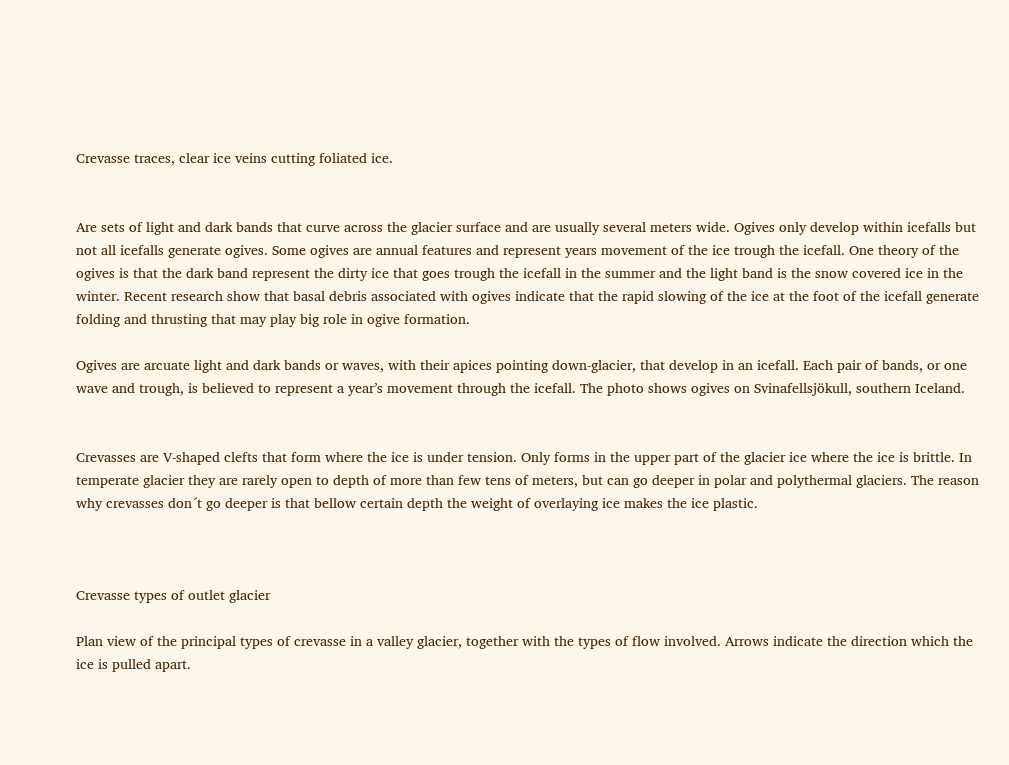Crevasse traces, clear ice veins cutting foliated ice.


Are sets of light and dark bands that curve across the glacier surface and are usually several meters wide. Ogives only develop within icefalls but not all icefalls generate ogives. Some ogives are annual features and represent years movement of the ice trough the icefall. One theory of the ogives is that the dark band represent the dirty ice that goes trough the icefall in the summer and the light band is the snow covered ice in the winter. Recent research show that basal debris associated with ogives indicate that the rapid slowing of the ice at the foot of the icefall generate folding and thrusting that may play big role in ogive formation.

Ogives are arcuate light and dark bands or waves, with their apices pointing down-glacier, that develop in an icefall. Each pair of bands, or one wave and trough, is believed to represent a year’s movement through the icefall. The photo shows ogives on Svinafellsjökull, southern Iceland.


Crevasses are V-shaped clefts that form where the ice is under tension. Only forms in the upper part of the glacier ice where the ice is brittle. In temperate glacier they are rarely open to depth of more than few tens of meters, but can go deeper in polar and polythermal glaciers. The reason why crevasses don´t go deeper is that bellow certain depth the weight of overlaying ice makes the ice plastic.



Crevasse types of outlet glacier

Plan view of the principal types of crevasse in a valley glacier, together with the types of flow involved. Arrows indicate the direction which the ice is pulled apart.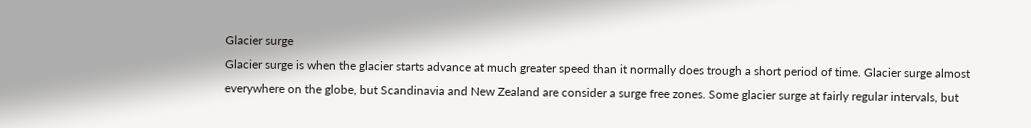Glacier surge
Glacier surge is when the glacier starts advance at much greater speed than it normally does trough a short period of time. Glacier surge almost everywhere on the globe, but Scandinavia and New Zealand are consider a surge free zones. Some glacier surge at fairly regular intervals, but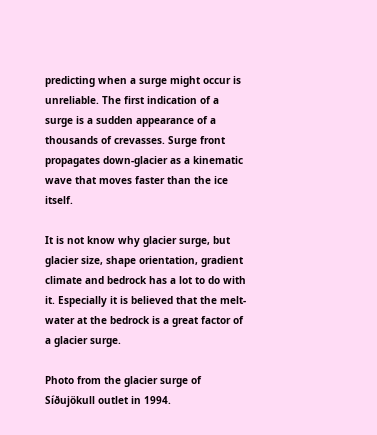predicting when a surge might occur is unreliable. The first indication of a surge is a sudden appearance of a thousands of crevasses. Surge front propagates down-glacier as a kinematic wave that moves faster than the ice itself.

It is not know why glacier surge, but glacier size, shape orientation, gradient climate and bedrock has a lot to do with it. Especially it is believed that the melt-water at the bedrock is a great factor of a glacier surge.

Photo from the glacier surge of Síðujökull outlet in 1994.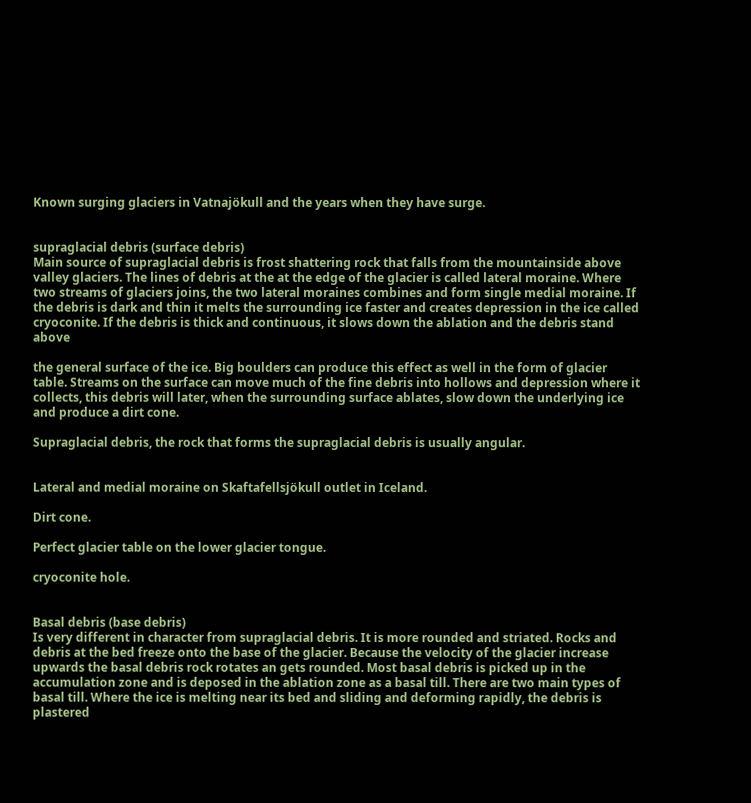Known surging glaciers in Vatnajökull and the years when they have surge.


supraglacial debris (surface debris)
Main source of supraglacial debris is frost shattering rock that falls from the mountainside above valley glaciers. The lines of debris at the at the edge of the glacier is called lateral moraine. Where two streams of glaciers joins, the two lateral moraines combines and form single medial moraine. If the debris is dark and thin it melts the surrounding ice faster and creates depression in the ice called cryoconite. If the debris is thick and continuous, it slows down the ablation and the debris stand above

the general surface of the ice. Big boulders can produce this effect as well in the form of glacier table. Streams on the surface can move much of the fine debris into hollows and depression where it collects, this debris will later, when the surrounding surface ablates, slow down the underlying ice and produce a dirt cone.

Supraglacial debris, the rock that forms the supraglacial debris is usually angular.


Lateral and medial moraine on Skaftafellsjökull outlet in Iceland.

Dirt cone.

Perfect glacier table on the lower glacier tongue.

cryoconite hole.


Basal debris (base debris)
Is very different in character from supraglacial debris. It is more rounded and striated. Rocks and debris at the bed freeze onto the base of the glacier. Because the velocity of the glacier increase upwards the basal debris rock rotates an gets rounded. Most basal debris is picked up in the accumulation zone and is deposed in the ablation zone as a basal till. There are two main types of basal till. Where the ice is melting near its bed and sliding and deforming rapidly, the debris is plastered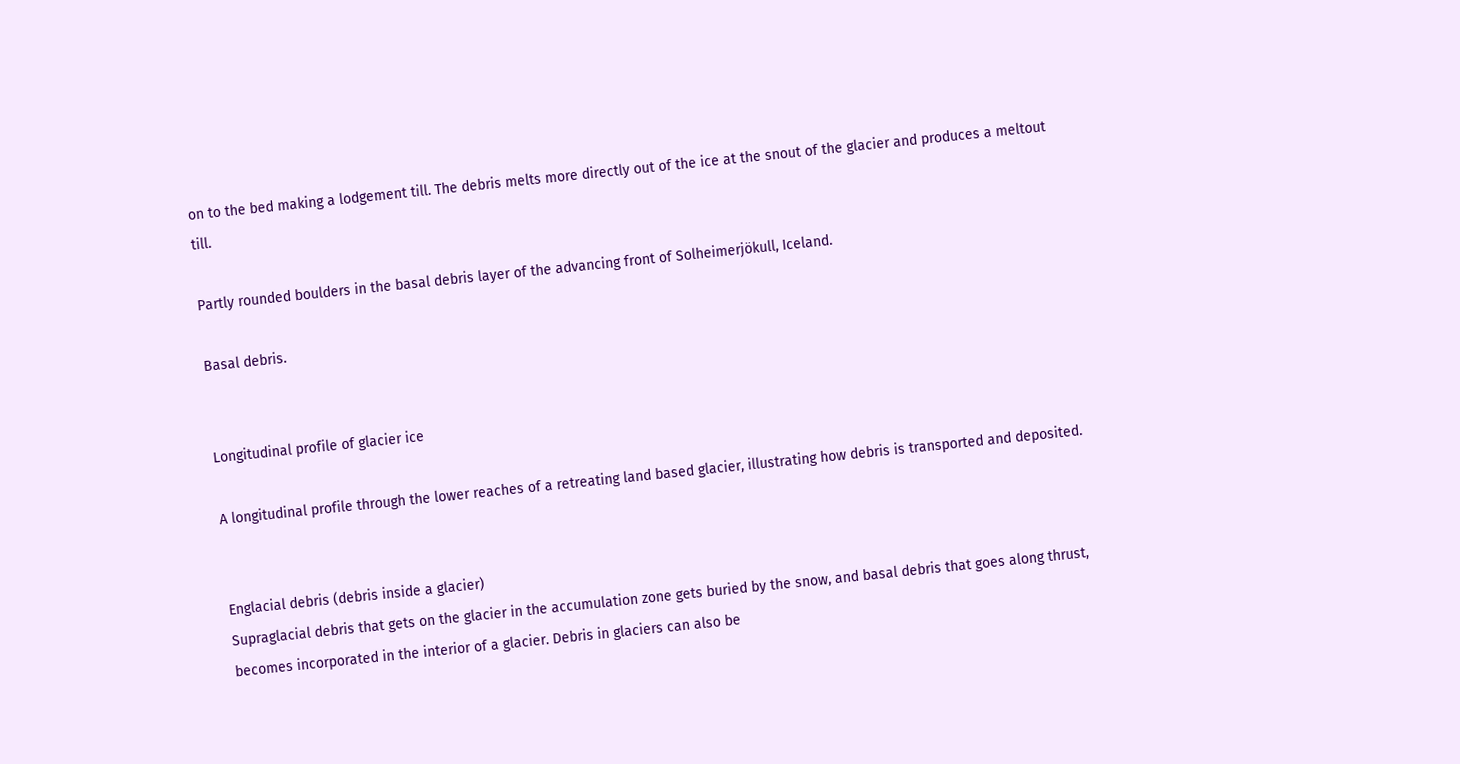on to the bed making a lodgement till. The debris melts more directly out of the ice at the snout of the glacier and produces a meltout till.

Partly rounded boulders in the basal debris layer of the advancing front of Solheimerjökull, Iceland.

Basal debris.


Longitudinal profile of glacier ice

A longitudinal profile through the lower reaches of a retreating land based glacier, illustrating how debris is transported and deposited.


Englacial debris (debris inside a glacier)
Supraglacial debris that gets on the glacier in the accumulation zone gets buried by the snow, and basal debris that goes along thrust, becomes incorporated in the interior of a glacier. Debris in glaciers can also be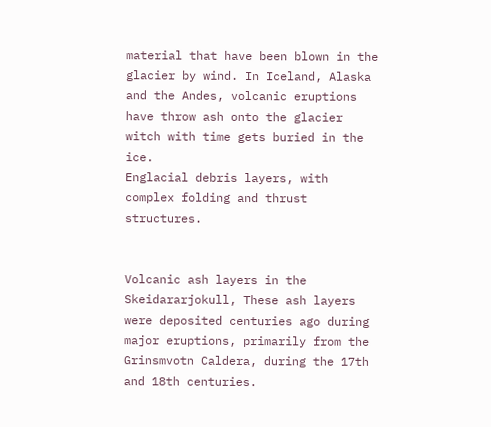material that have been blown in the glacier by wind. In Iceland, Alaska and the Andes, volcanic eruptions have throw ash onto the glacier witch with time gets buried in the ice.
Englacial debris layers, with complex folding and thrust structures.


Volcanic ash layers in the Skeidararjokull, These ash layers were deposited centuries ago during major eruptions, primarily from the Grinsmvotn Caldera, during the 17th and 18th centuries.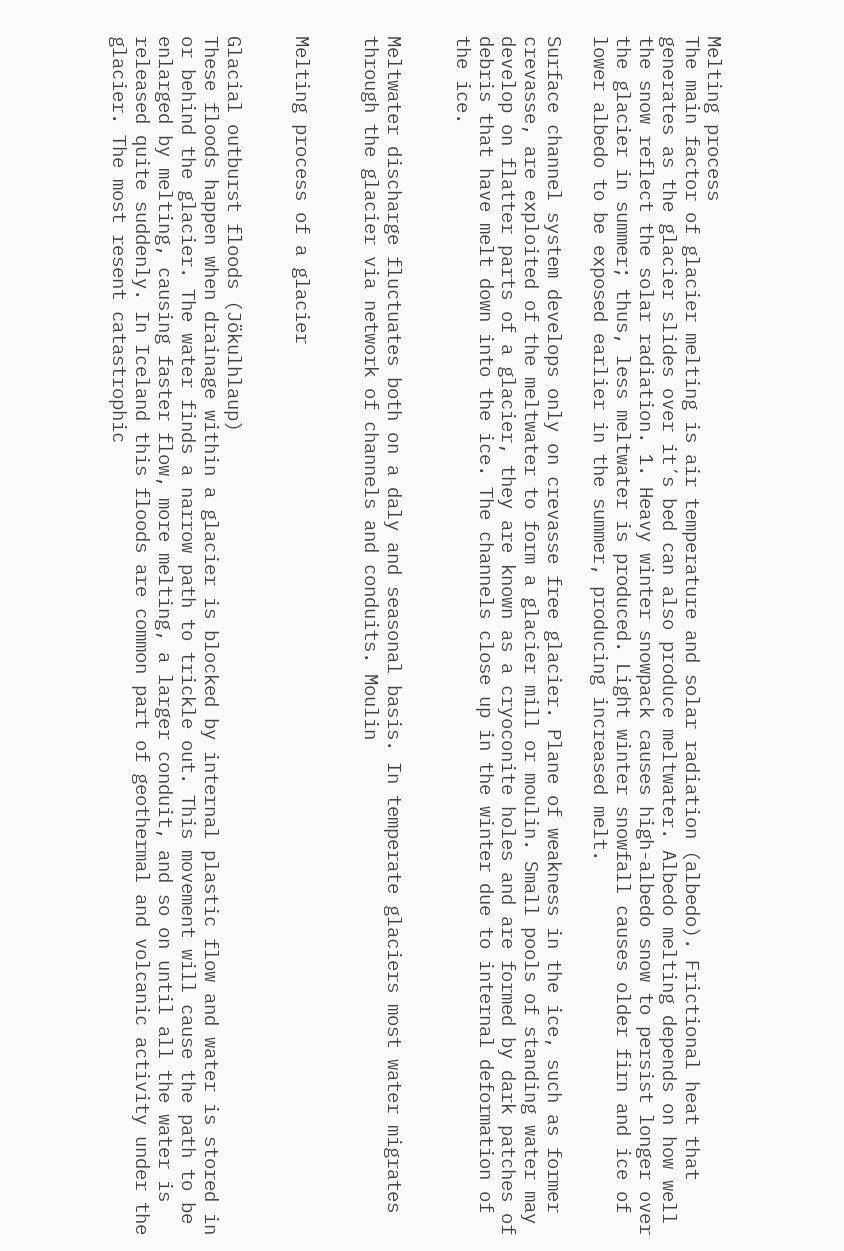Melting process
The main factor of glacier melting is air temperature and solar radiation (albedo). Frictional heat that generates as the glacier slides over it´s bed can also produce meltwater. Albedo melting depends on how well the snow reflect the solar radiation. 1. Heavy winter snowpack causes high-albedo snow to persist longer over the glacier in summer; thus, less meltwater is produced. Light winter snowfall causes older firn and ice of lower albedo to be exposed earlier in the summer, producing increased melt.

Surface channel system develops only on crevasse free glacier. Plane of weakness in the ice, such as former crevasse, are exploited of the meltwater to form a glacier mill or moulin. Small pools of standing water may develop on flatter parts of a glacier, they are known as a cryoconite holes and are formed by dark patches of debris that have melt down into the ice. The channels close up in the winter due to internal deformation of the ice.


Meltwater discharge fluctuates both on a daly and seasonal basis. In temperate glaciers most water migrates through the glacier via network of channels and conduits. Moulin


Melting process of a glacier


Glacial outburst floods (Jökulhlaup)
These floods happen when drainage within a glacier is blocked by internal plastic flow and water is stored in or behind the glacier. The water finds a narrow path to trickle out. This movement will cause the path to be enlarged by melting, causing faster flow, more melting, a larger conduit, and so on until all the water is released quite suddenly. In Iceland this floods are common part of geothermal and volcanic activity under the glacier. The most resent catastrophic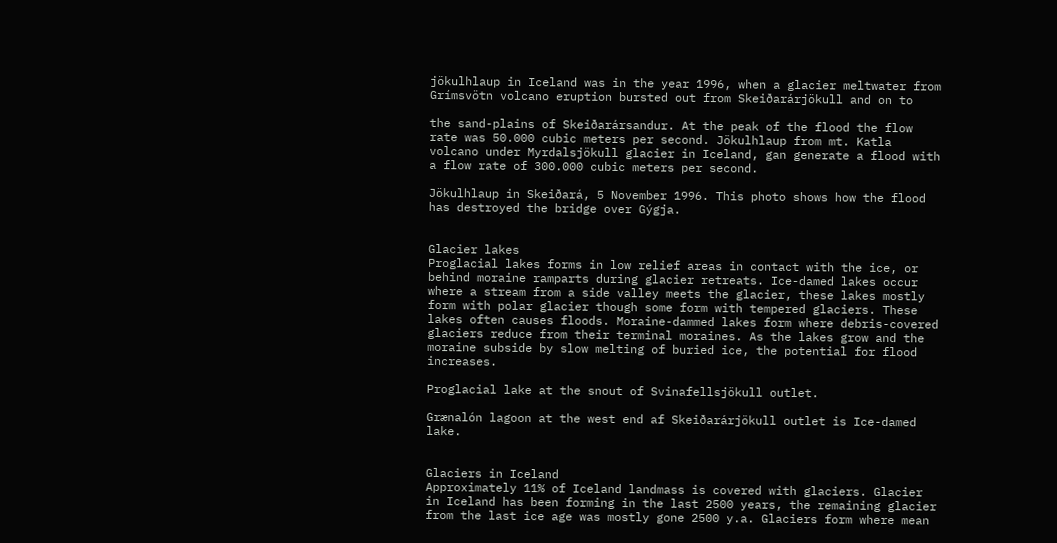jökulhlaup in Iceland was in the year 1996, when a glacier meltwater from Grímsvötn volcano eruption bursted out from Skeiðarárjökull and on to

the sand-plains of Skeiðarársandur. At the peak of the flood the flow rate was 50.000 cubic meters per second. Jökulhlaup from mt. Katla volcano under Myrdalsjökull glacier in Iceland, gan generate a flood with a flow rate of 300.000 cubic meters per second.

Jökulhlaup in Skeiðará, 5 November 1996. This photo shows how the flood has destroyed the bridge over Gýgja.


Glacier lakes
Proglacial lakes forms in low relief areas in contact with the ice, or behind moraine ramparts during glacier retreats. Ice-damed lakes occur where a stream from a side valley meets the glacier, these lakes mostly form with polar glacier though some form with tempered glaciers. These lakes often causes floods. Moraine-dammed lakes form where debris-covered glaciers reduce from their terminal moraines. As the lakes grow and the moraine subside by slow melting of buried ice, the potential for flood increases.

Proglacial lake at the snout of Svinafellsjökull outlet.

Grænalón lagoon at the west end af Skeiðarárjökull outlet is Ice-damed lake.


Glaciers in Iceland
Approximately 11% of Iceland landmass is covered with glaciers. Glacier in Iceland has been forming in the last 2500 years, the remaining glacier from the last ice age was mostly gone 2500 y.a. Glaciers form where mean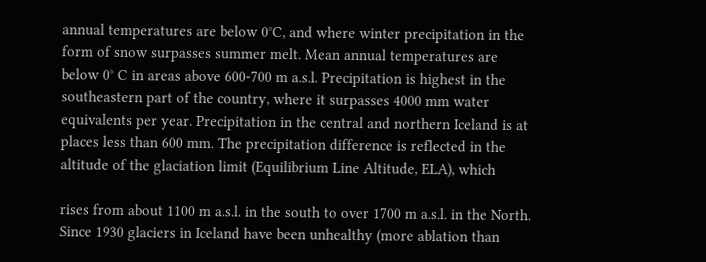annual temperatures are below 0°C, and where winter precipitation in the form of snow surpasses summer melt. Mean annual temperatures are below 0° C in areas above 600-700 m a.s.l. Precipitation is highest in the southeastern part of the country, where it surpasses 4000 mm water equivalents per year. Precipitation in the central and northern Iceland is at places less than 600 mm. The precipitation difference is reflected in the altitude of the glaciation limit (Equilibrium Line Altitude, ELA), which

rises from about 1100 m a.s.l. in the south to over 1700 m a.s.l. in the North. Since 1930 glaciers in Iceland have been unhealthy (more ablation than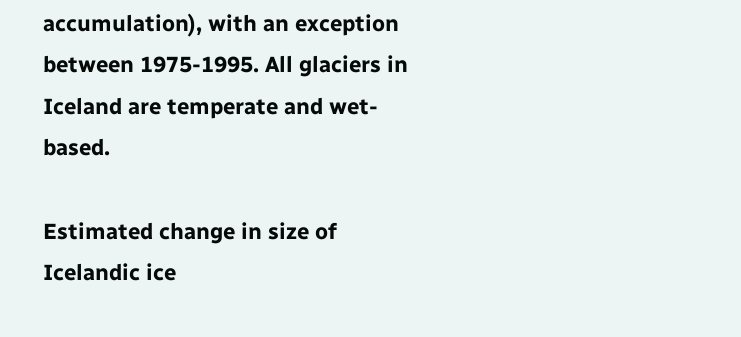accumulation), with an exception between 1975-1995. All glaciers in Iceland are temperate and wet-based.

Estimated change in size of Icelandic ice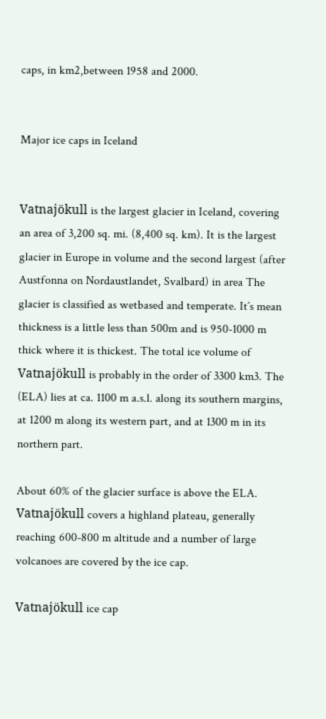caps, in km2,between 1958 and 2000.


Major ice caps in Iceland


Vatnajökull is the largest glacier in Iceland, covering an area of 3,200 sq. mi. (8,400 sq. km). It is the largest glacier in Europe in volume and the second largest (after Austfonna on Nordaustlandet, Svalbard) in area The glacier is classified as wetbased and temperate. It´s mean thickness is a little less than 500m and is 950-1000 m thick where it is thickest. The total ice volume of Vatnajökull is probably in the order of 3300 km3. The (ELA) lies at ca. 1100 m a.s.l. along its southern margins, at 1200 m along its western part, and at 1300 m in its northern part.

About 60% of the glacier surface is above the ELA. Vatnajökull covers a highland plateau, generally reaching 600-800 m altitude and a number of large volcanoes are covered by the ice cap.

Vatnajökull ice cap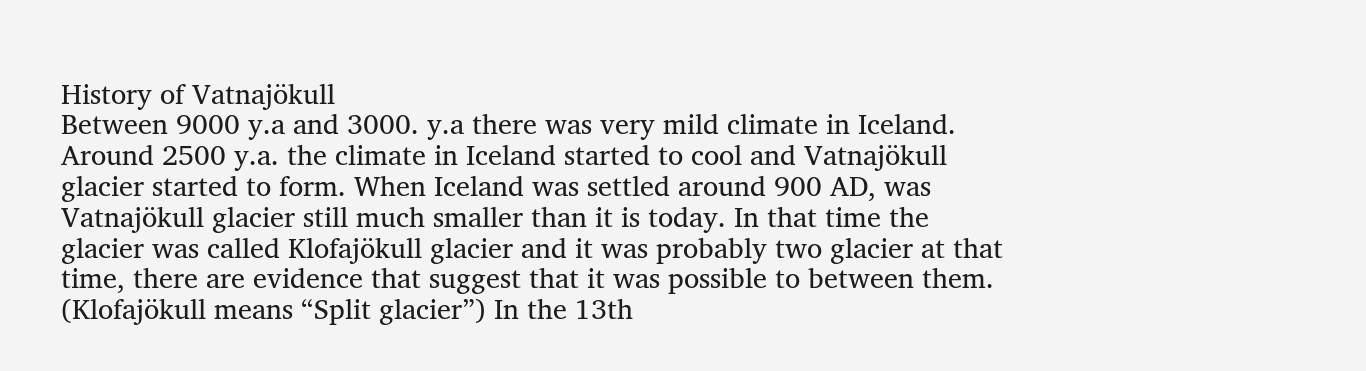History of Vatnajökull
Between 9000 y.a and 3000. y.a there was very mild climate in Iceland. Around 2500 y.a. the climate in Iceland started to cool and Vatnajökull glacier started to form. When Iceland was settled around 900 AD, was Vatnajökull glacier still much smaller than it is today. In that time the glacier was called Klofajökull glacier and it was probably two glacier at that time, there are evidence that suggest that it was possible to between them. (Klofajökull means “Split glacier”) In the 13th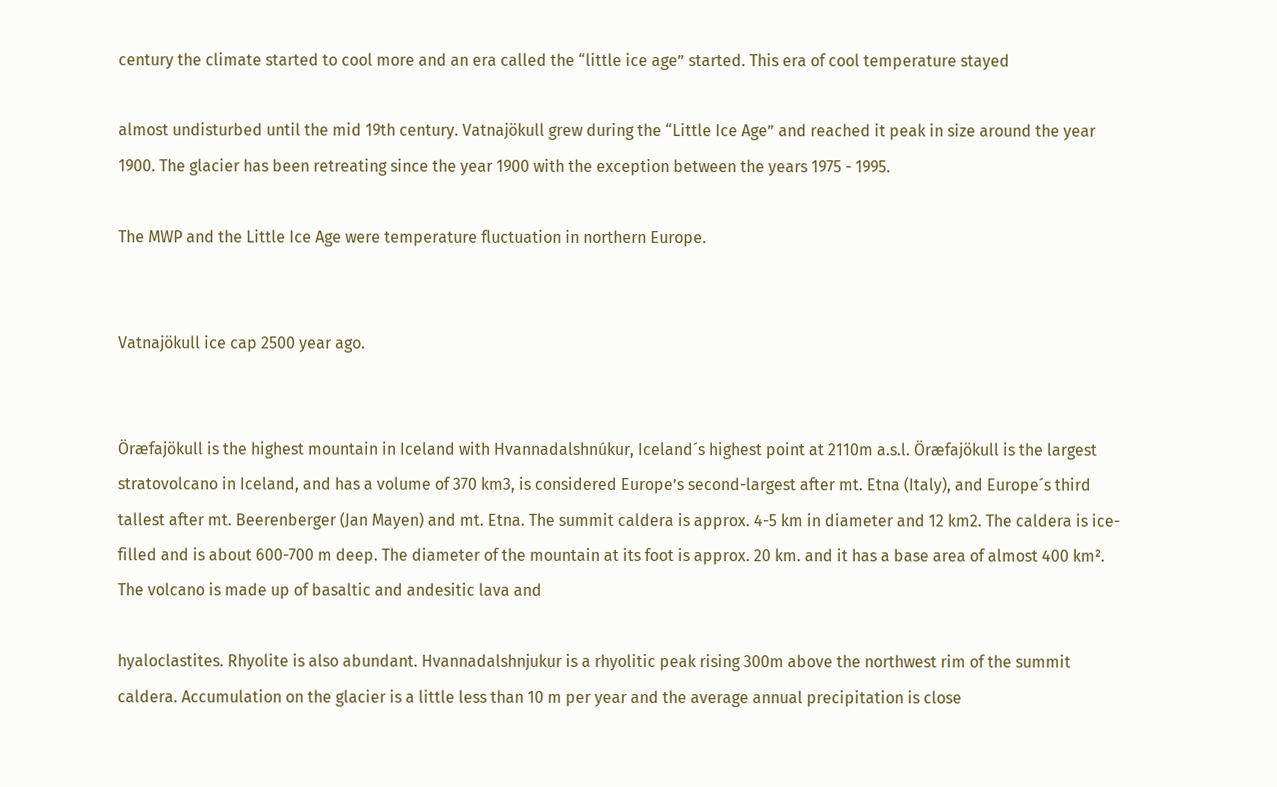century the climate started to cool more and an era called the “little ice age” started. This era of cool temperature stayed

almost undisturbed until the mid 19th century. Vatnajökull grew during the “Little Ice Age” and reached it peak in size around the year 1900. The glacier has been retreating since the year 1900 with the exception between the years 1975 - 1995.

The MWP and the Little Ice Age were temperature fluctuation in northern Europe.


Vatnajökull ice cap 2500 year ago.


Öræfajökull is the highest mountain in Iceland with Hvannadalshnúkur, Iceland´s highest point at 2110m a.s.l. Öræfajökull is the largest stratovolcano in Iceland, and has a volume of 370 km3, is considered Europe’s second-largest after mt. Etna (Italy), and Europe´s third tallest after mt. Beerenberger (Jan Mayen) and mt. Etna. The summit caldera is approx. 4-5 km in diameter and 12 km2. The caldera is ice-filled and is about 600-700 m deep. The diameter of the mountain at its foot is approx. 20 km. and it has a base area of almost 400 km². The volcano is made up of basaltic and andesitic lava and

hyaloclastites. Rhyolite is also abundant. Hvannadalshnjukur is a rhyolitic peak rising 300m above the northwest rim of the summit caldera. Accumulation on the glacier is a little less than 10 m per year and the average annual precipitation is close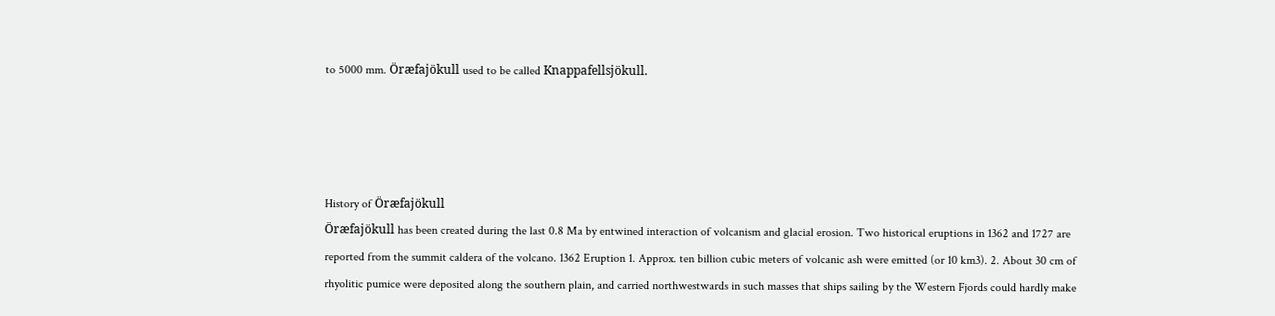to 5000 mm. Öræfajökull used to be called Knappafellsjökull.




History of Öræfajökull
Öræfajökull has been created during the last 0.8 Ma by entwined interaction of volcanism and glacial erosion. Two historical eruptions in 1362 and 1727 are reported from the summit caldera of the volcano. 1362 Eruption 1. Approx. ten billion cubic meters of volcanic ash were emitted (or 10 km3). 2. About 30 cm of rhyolitic pumice were deposited along the southern plain, and carried northwestwards in such masses that ships sailing by the Western Fjords could hardly make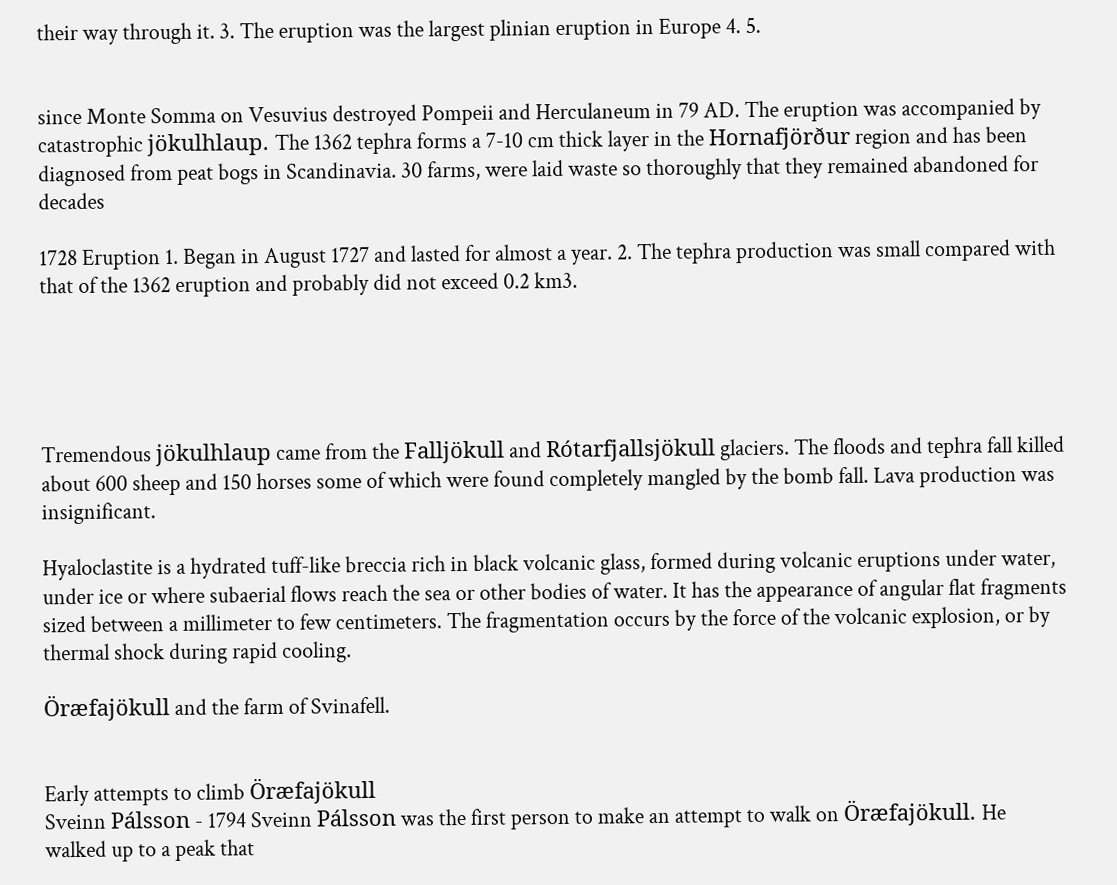their way through it. 3. The eruption was the largest plinian eruption in Europe 4. 5.


since Monte Somma on Vesuvius destroyed Pompeii and Herculaneum in 79 AD. The eruption was accompanied by catastrophic jökulhlaup. The 1362 tephra forms a 7-10 cm thick layer in the Hornafjörður region and has been diagnosed from peat bogs in Scandinavia. 30 farms, were laid waste so thoroughly that they remained abandoned for decades

1728 Eruption 1. Began in August 1727 and lasted for almost a year. 2. The tephra production was small compared with that of the 1362 eruption and probably did not exceed 0.2 km3.





Tremendous jökulhlaup came from the Falljökull and Rótarfjallsjökull glaciers. The floods and tephra fall killed about 600 sheep and 150 horses some of which were found completely mangled by the bomb fall. Lava production was insignificant.

Hyaloclastite is a hydrated tuff-like breccia rich in black volcanic glass, formed during volcanic eruptions under water, under ice or where subaerial flows reach the sea or other bodies of water. It has the appearance of angular flat fragments sized between a millimeter to few centimeters. The fragmentation occurs by the force of the volcanic explosion, or by thermal shock during rapid cooling.

Öræfajökull and the farm of Svinafell.


Early attempts to climb Öræfajökull
Sveinn Pálsson - 1794 Sveinn Pálsson was the first person to make an attempt to walk on Öræfajökull. He walked up to a peak that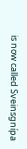is now called Sveinsgnípa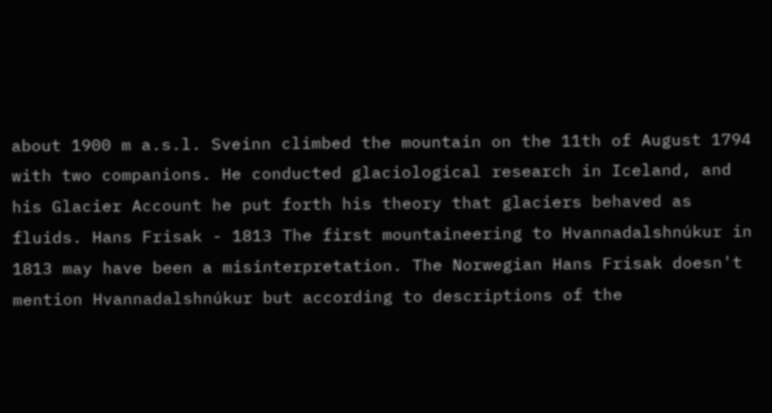about 1900 m a.s.l. Sveinn climbed the mountain on the 11th of August 1794 with two companions. He conducted glaciological research in Iceland, and his Glacier Account he put forth his theory that glaciers behaved as fluids. Hans Frisak - 1813 The first mountaineering to Hvannadalshnúkur in 1813 may have been a misinterpretation. The Norwegian Hans Frisak doesn't mention Hvannadalshnúkur but according to descriptions of the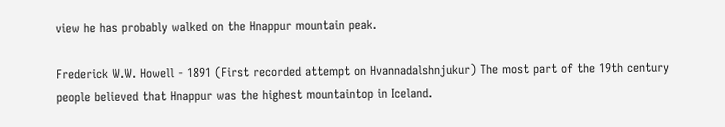view he has probably walked on the Hnappur mountain peak.

Frederick W.W. Howell - 1891 (First recorded attempt on Hvannadalshnjukur) The most part of the 19th century people believed that Hnappur was the highest mountaintop in Iceland.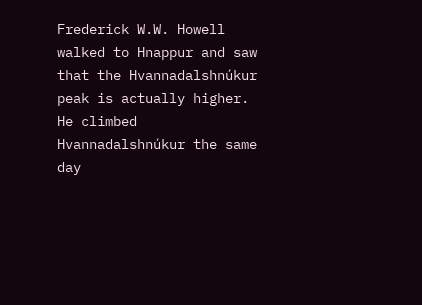Frederick W.W. Howell walked to Hnappur and saw that the Hvannadalshnúkur peak is actually higher. He climbed Hvannadalshnúkur the same day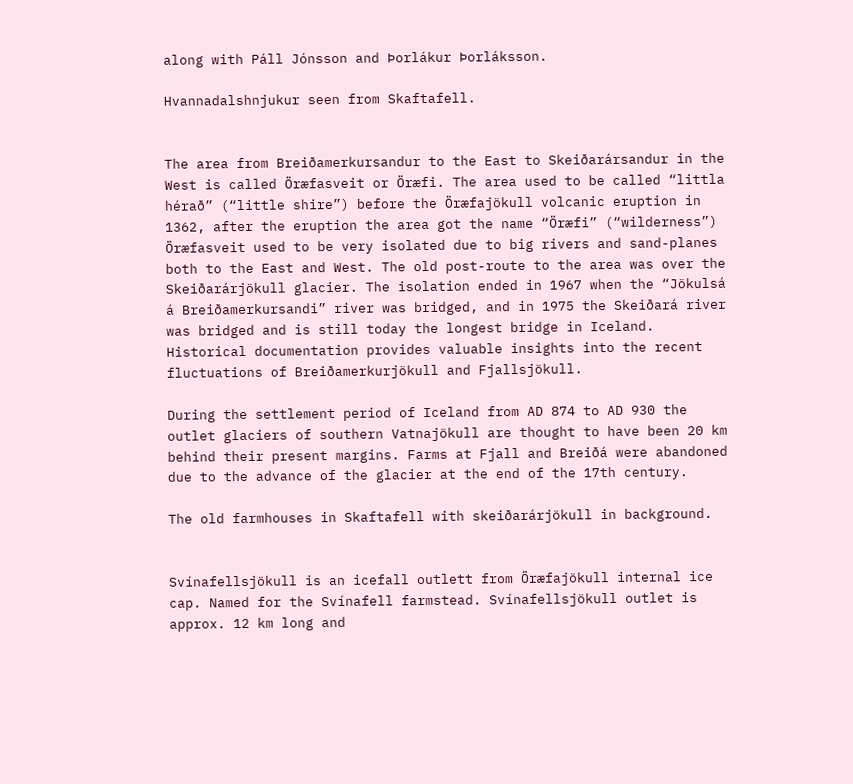along with Páll Jónsson and Þorlákur Þorláksson.

Hvannadalshnjukur seen from Skaftafell.


The area from Breiðamerkursandur to the East to Skeiðarársandur in the West is called Öræfasveit or Öræfi. The area used to be called “littla hérað” (“little shire”) before the Öræfajökull volcanic eruption in 1362, after the eruption the area got the name “Öræfi” (“wilderness”) Öræfasveit used to be very isolated due to big rivers and sand-planes both to the East and West. The old post-route to the area was over the Skeiðarárjökull glacier. The isolation ended in 1967 when the “Jökulsá á Breiðamerkursandi” river was bridged, and in 1975 the Skeiðará river was bridged and is still today the longest bridge in Iceland. Historical documentation provides valuable insights into the recent fluctuations of Breiðamerkurjökull and Fjallsjökull.

During the settlement period of Iceland from AD 874 to AD 930 the outlet glaciers of southern Vatnajökull are thought to have been 20 km behind their present margins. Farms at Fjall and Breiðá were abandoned due to the advance of the glacier at the end of the 17th century.

The old farmhouses in Skaftafell with skeiðarárjökull in background.


Svínafellsjökull is an icefall outlett from Öræfajökull internal ice cap. Named for the Svínafell farmstead. Svínafellsjökull outlet is approx. 12 km long and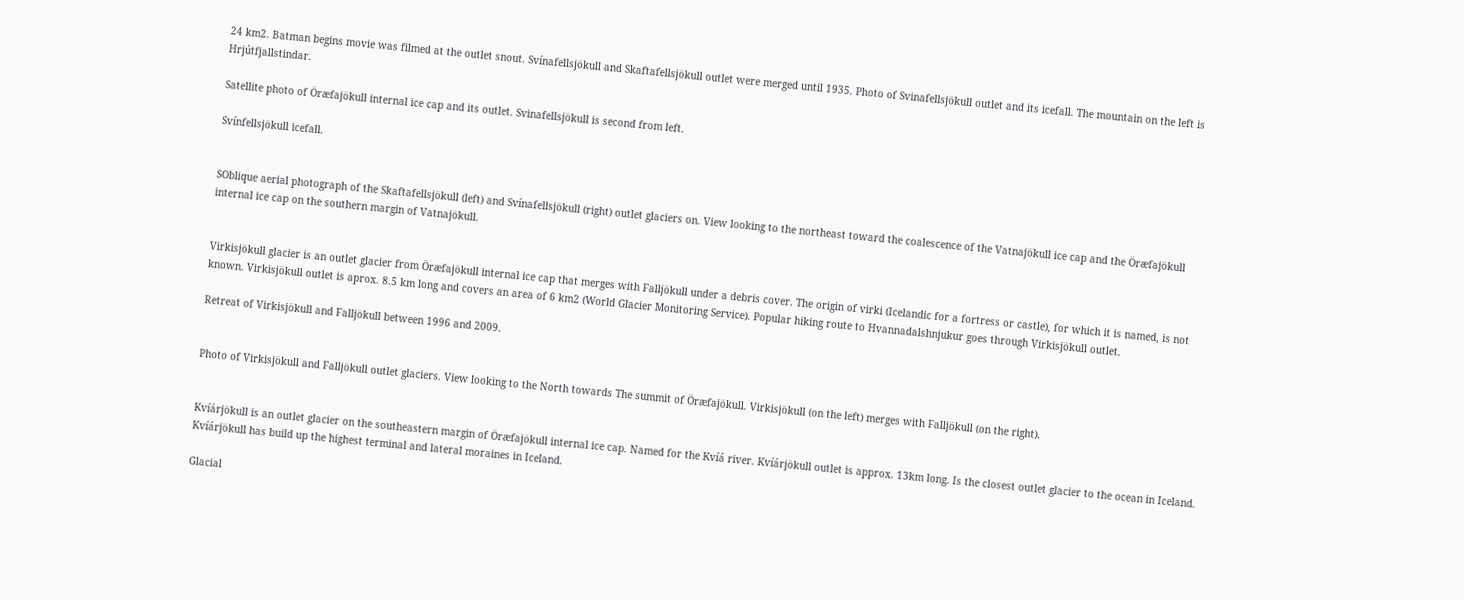24 km2. Batman begins movie was filmed at the outlet snout. Svínafellsjökull and Skaftafellsjökull outlet were merged until 1935. Photo of Svinafellsjökull outlet and its icefall. The mountain on the left is Hrjútfjallstindar.

Satellite photo of Öræfajökull internal ice cap and its outlet. Svinafellsjökull is second from left.

Svínfellsjökull icefall.


SOblique aerial photograph of the Skaftafellsjökull (left) and Svínafellsjökull (right) outlet glaciers on. View looking to the northeast toward the coalescence of the Vatnajökull ice cap and the Öræfajökull internal ice cap on the southern margin of Vatnajökull.


Virkisjökull glacier is an outlet glacier from Öræfajökull internal ice cap that merges with Falljökull under a debris cover. The origin of virki (Icelandic for a fortress or castle), for which it is named, is not known. Virkisjökull outlet is aprox. 8.5 km long and covers an area of 6 km2 (World Glacier Monitoring Service). Popular hiking route to Hvannadalshnjukur goes through Virkisjökull outlet.

Retreat of Virkisjökull and Falljökull between 1996 and 2009.


Photo of Virkisjökull and Falljökull outlet glaciers. View looking to the North towards The summit of Öræfajökull. Virkisjökull (on the left) merges with Falljökull (on the right).


Kvíárjökull is an outlet glacier on the southeastern margin of Öræfajökull internal ice cap. Named for the Kvíá river. Kvíárjökull outlet is approx. 13km long. Is the closest outlet glacier to the ocean in Iceland. Kvíárjökull has build up the highest terminal and lateral moraines in Iceland.

Glacial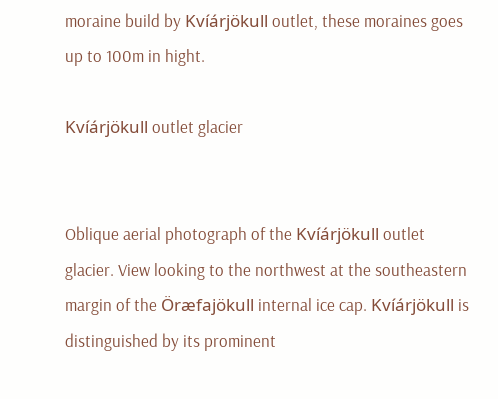moraine build by Kvíárjökull outlet, these moraines goes up to 100m in hight.

Kvíárjökull outlet glacier


Oblique aerial photograph of the Kvíárjökull outlet glacier. View looking to the northwest at the southeastern margin of the Öræfajökull internal ice cap. Kvíárjökull is distinguished by its prominent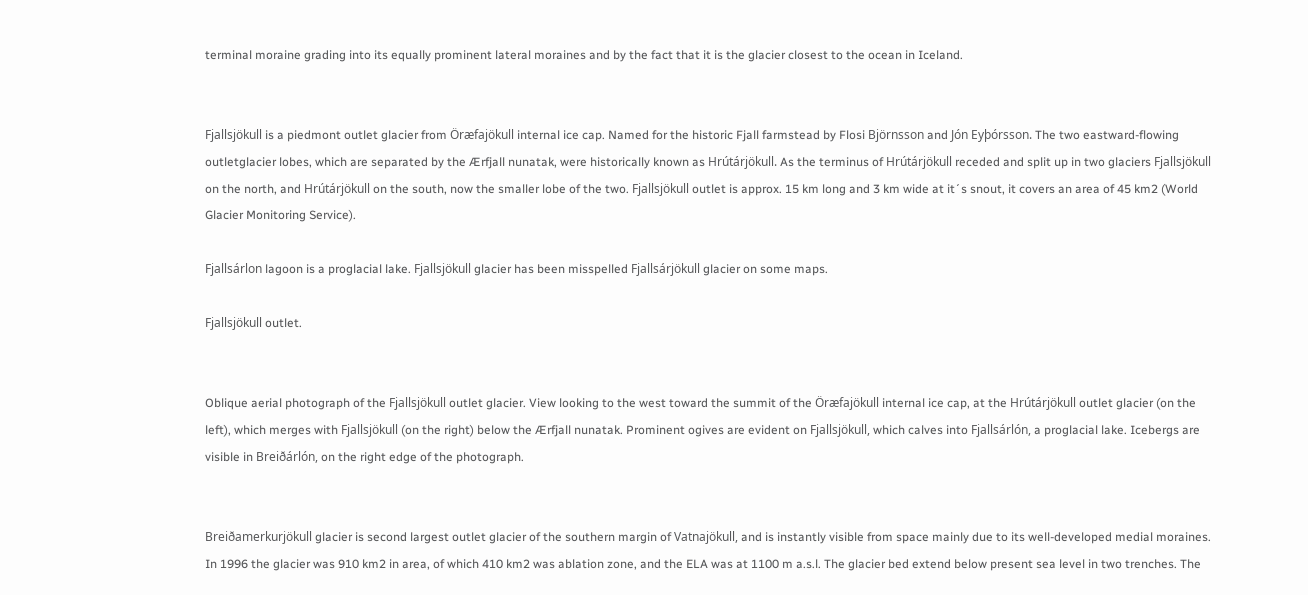terminal moraine grading into its equally prominent lateral moraines and by the fact that it is the glacier closest to the ocean in Iceland.


Fjallsjökull is a piedmont outlet glacier from Öræfajökull internal ice cap. Named for the historic Fjall farmstead by Flosi Björnsson and Jón Eyþórsson. The two eastward-flowing outletglacier lobes, which are separated by the Ærfjall nunatak, were historically known as Hrútárjökull. As the terminus of Hrútárjökull receded and split up in two glaciers Fjallsjökull on the north, and Hrútárjökull on the south, now the smaller lobe of the two. Fjallsjökull outlet is approx. 15 km long and 3 km wide at it´s snout, it covers an area of 45 km2 (World Glacier Monitoring Service).

Fjallsárlon lagoon is a proglacial lake. Fjallsjökull glacier has been misspelled Fjallsárjökull glacier on some maps.

Fjallsjökull outlet.


Oblique aerial photograph of the Fjallsjökull outlet glacier. View looking to the west toward the summit of the Öræfajökull internal ice cap, at the Hrútárjökull outlet glacier (on the left), which merges with Fjallsjökull (on the right) below the Ærfjall nunatak. Prominent ogives are evident on Fjallsjökull, which calves into Fjallsárlón, a proglacial lake. Icebergs are visible in Breiðárlón, on the right edge of the photograph.


Breiðamerkurjökull glacier is second largest outlet glacier of the southern margin of Vatnajökull, and is instantly visible from space mainly due to its well-developed medial moraines. In 1996 the glacier was 910 km2 in area, of which 410 km2 was ablation zone, and the ELA was at 1100 m a.s.l. The glacier bed extend below present sea level in two trenches. The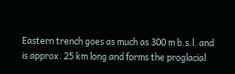Eastern trench goes as much as 300 m b.s.l. and is approx. 25 km long and forms the proglacial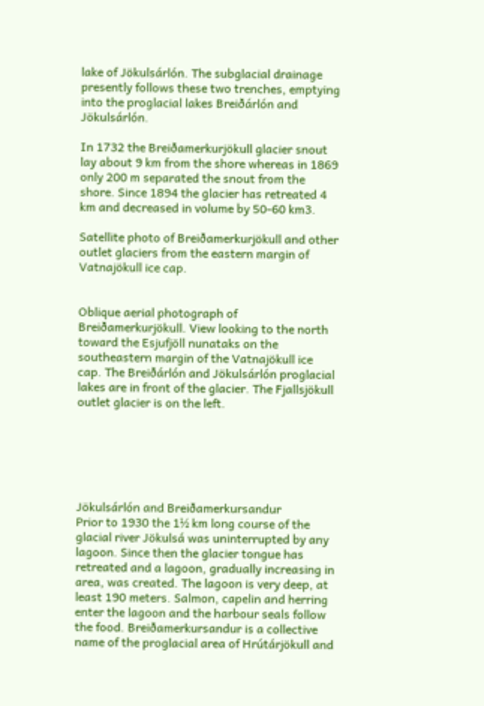lake of Jökulsárlón. The subglacial drainage presently follows these two trenches, emptying into the proglacial lakes Breiðárlón and Jökulsárlón.

In 1732 the Breiðamerkurjökull glacier snout lay about 9 km from the shore whereas in 1869 only 200 m separated the snout from the shore. Since 1894 the glacier has retreated 4 km and decreased in volume by 50-60 km3.

Satellite photo of Breiðamerkurjökull and other outlet glaciers from the eastern margin of Vatnajökull ice cap.


Oblique aerial photograph of Breiðamerkurjökull. View looking to the north toward the Esjufjöll nunataks on the southeastern margin of the Vatnajökull ice cap. The Breiðárlón and Jökulsárlón proglacial lakes are in front of the glacier. The Fjallsjökull outlet glacier is on the left.






Jökulsárlón and Breiðamerkursandur
Prior to 1930 the 1½ km long course of the glacial river Jökulsá was uninterrupted by any lagoon. Since then the glacier tongue has retreated and a lagoon, gradually increasing in area, was created. The lagoon is very deep, at least 190 meters. Salmon, capelin and herring enter the lagoon and the harbour seals follow the food. Breiðamerkursandur is a collective name of the proglacial area of Hrútárjökull and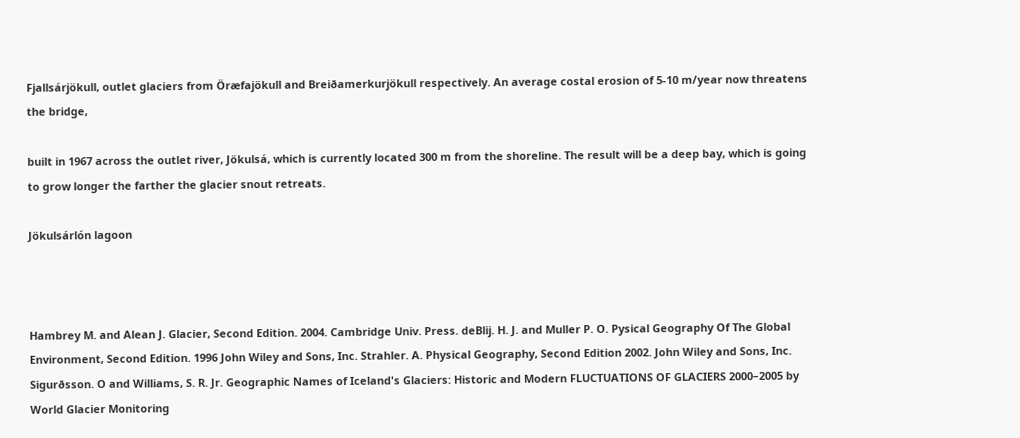Fjallsárjökull, outlet glaciers from Öræfajökull and Breiðamerkurjökull respectively. An average costal erosion of 5-10 m/year now threatens the bridge,

built in 1967 across the outlet river, Jökulsá, which is currently located 300 m from the shoreline. The result will be a deep bay, which is going to grow longer the farther the glacier snout retreats.

Jökulsárlón lagoon



Hambrey M. and Alean J. Glacier, Second Edition. 2004. Cambridge Univ. Press. deBlij. H. J. and Muller P. O. Pysical Geography Of The Global Environment, Second Edition. 1996 John Wiley and Sons, Inc. Strahler. A. Physical Geography, Second Edition 2002. John Wiley and Sons, Inc. Sigurðsson. O and Williams, S. R. Jr. Geographic Names of Iceland's Glaciers: Historic and Modern FLUCTUATIONS OF GLACIERS 2000–2005 by World Glacier Monitoring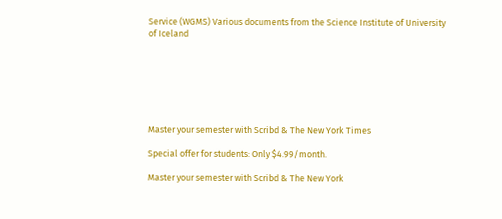Service (WGMS) Various documents from the Science Institute of University of Iceland







Master your semester with Scribd & The New York Times

Special offer for students: Only $4.99/month.

Master your semester with Scribd & The New York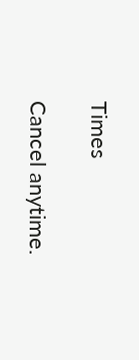Times

Cancel anytime.